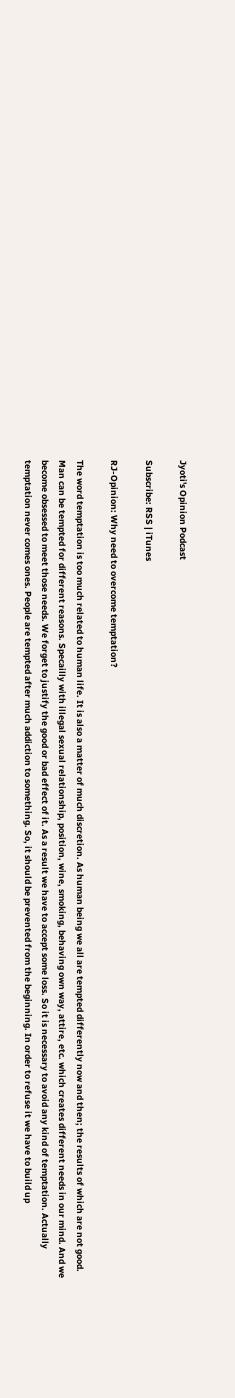Jyoti's Opinion Podcast

Subscribe: RSS | iTunes

RJ-Opinion: Why need to overcome temptation?

The word temptation is too much related to human life. It is also a matter of much discretion. As human being we all are tempted differently now and then; the results of which are not good. Man can be tempted for different reasons. Specailly with illegal sexual relationship, position, wine, smoking, behaving own way, attire, etc. which creates different needs in our mind. And we become obsessed to meet those needs. We forget to justify the good or bad effect of it. As a result we have to accept some loss. So it is necessary to avoid any kind of temptation. Actually temptation never comes ones. People are tempted after much addiction to something. So, it should be prevented from the beginning. In order to refuse it we have to build up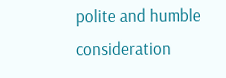polite and humble consideration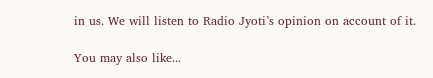in us. We will listen to Radio Jyoti’s opinion on account of it.

You may also like...